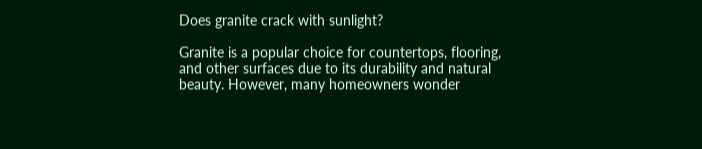Does granite crack with sunlight?

Granite is a popular choice for countertops, flooring, and other surfaces due to its durability and natural beauty. However, many homeowners wonder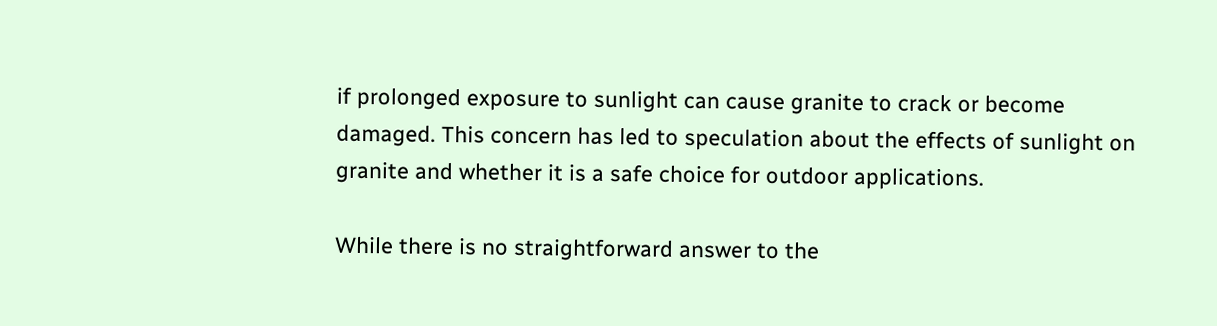if prolonged exposure to sunlight can cause granite to crack or become damaged. This concern has led to speculation about the effects of sunlight on granite and whether it is a safe choice for outdoor applications.

While there is no straightforward answer to the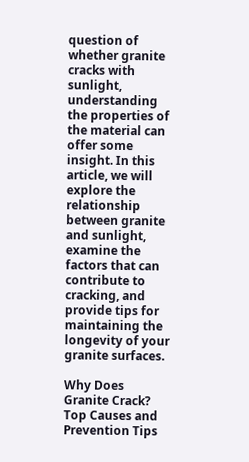question of whether granite cracks with sunlight, understanding the properties of the material can offer some insight. In this article, we will explore the relationship between granite and sunlight, examine the factors that can contribute to cracking, and provide tips for maintaining the longevity of your granite surfaces.

Why Does Granite Crack? Top Causes and Prevention Tips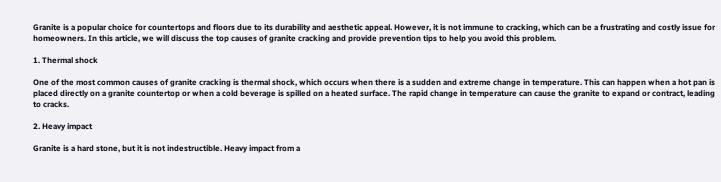Granite is a popular choice for countertops and floors due to its durability and aesthetic appeal. However, it is not immune to cracking, which can be a frustrating and costly issue for homeowners. In this article, we will discuss the top causes of granite cracking and provide prevention tips to help you avoid this problem.

1. Thermal shock

One of the most common causes of granite cracking is thermal shock, which occurs when there is a sudden and extreme change in temperature. This can happen when a hot pan is placed directly on a granite countertop or when a cold beverage is spilled on a heated surface. The rapid change in temperature can cause the granite to expand or contract, leading to cracks.

2. Heavy impact

Granite is a hard stone, but it is not indestructible. Heavy impact from a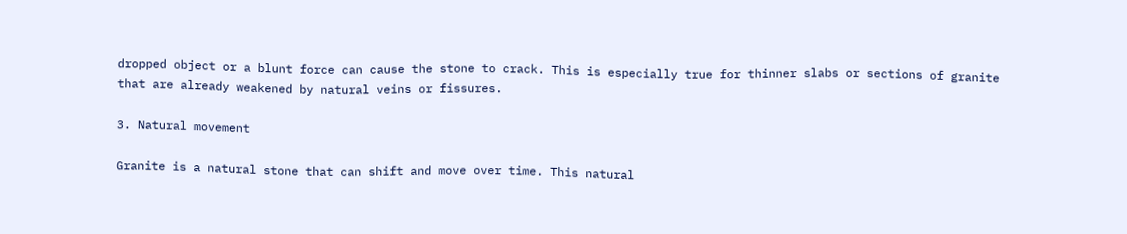dropped object or a blunt force can cause the stone to crack. This is especially true for thinner slabs or sections of granite that are already weakened by natural veins or fissures.

3. Natural movement

Granite is a natural stone that can shift and move over time. This natural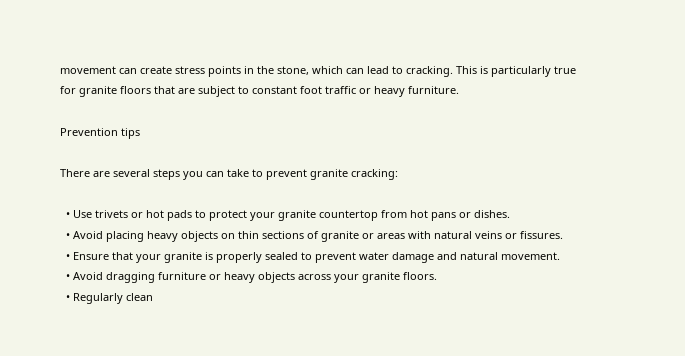movement can create stress points in the stone, which can lead to cracking. This is particularly true for granite floors that are subject to constant foot traffic or heavy furniture.

Prevention tips

There are several steps you can take to prevent granite cracking:

  • Use trivets or hot pads to protect your granite countertop from hot pans or dishes.
  • Avoid placing heavy objects on thin sections of granite or areas with natural veins or fissures.
  • Ensure that your granite is properly sealed to prevent water damage and natural movement.
  • Avoid dragging furniture or heavy objects across your granite floors.
  • Regularly clean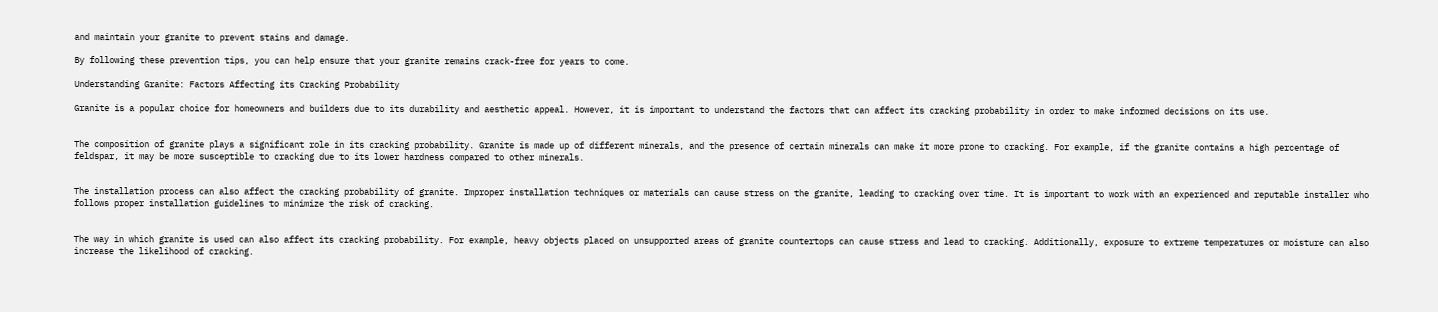and maintain your granite to prevent stains and damage.

By following these prevention tips, you can help ensure that your granite remains crack-free for years to come.

Understanding Granite: Factors Affecting its Cracking Probability

Granite is a popular choice for homeowners and builders due to its durability and aesthetic appeal. However, it is important to understand the factors that can affect its cracking probability in order to make informed decisions on its use.


The composition of granite plays a significant role in its cracking probability. Granite is made up of different minerals, and the presence of certain minerals can make it more prone to cracking. For example, if the granite contains a high percentage of feldspar, it may be more susceptible to cracking due to its lower hardness compared to other minerals.


The installation process can also affect the cracking probability of granite. Improper installation techniques or materials can cause stress on the granite, leading to cracking over time. It is important to work with an experienced and reputable installer who follows proper installation guidelines to minimize the risk of cracking.


The way in which granite is used can also affect its cracking probability. For example, heavy objects placed on unsupported areas of granite countertops can cause stress and lead to cracking. Additionally, exposure to extreme temperatures or moisture can also increase the likelihood of cracking.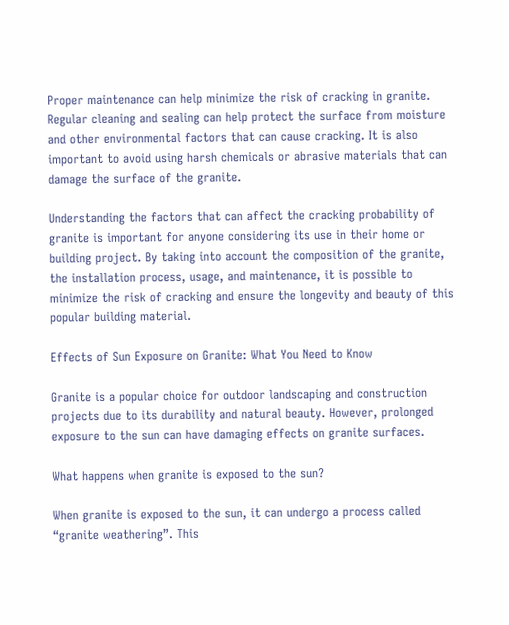Proper maintenance can help minimize the risk of cracking in granite. Regular cleaning and sealing can help protect the surface from moisture and other environmental factors that can cause cracking. It is also important to avoid using harsh chemicals or abrasive materials that can damage the surface of the granite.

Understanding the factors that can affect the cracking probability of granite is important for anyone considering its use in their home or building project. By taking into account the composition of the granite, the installation process, usage, and maintenance, it is possible to minimize the risk of cracking and ensure the longevity and beauty of this popular building material.

Effects of Sun Exposure on Granite: What You Need to Know

Granite is a popular choice for outdoor landscaping and construction projects due to its durability and natural beauty. However, prolonged exposure to the sun can have damaging effects on granite surfaces.

What happens when granite is exposed to the sun?

When granite is exposed to the sun, it can undergo a process called “granite weathering”. This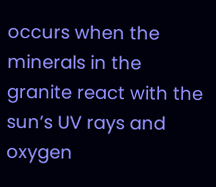occurs when the minerals in the granite react with the sun’s UV rays and oxygen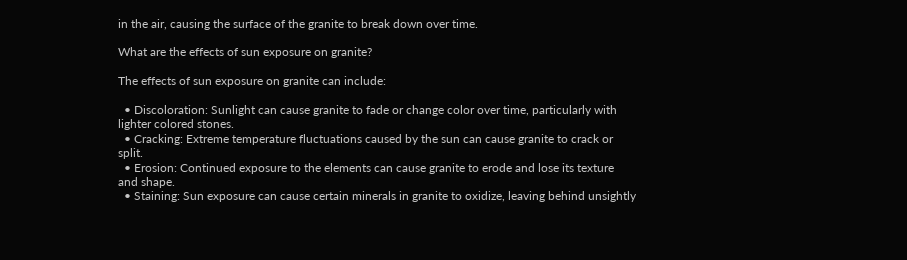in the air, causing the surface of the granite to break down over time.

What are the effects of sun exposure on granite?

The effects of sun exposure on granite can include:

  • Discoloration: Sunlight can cause granite to fade or change color over time, particularly with lighter colored stones.
  • Cracking: Extreme temperature fluctuations caused by the sun can cause granite to crack or split.
  • Erosion: Continued exposure to the elements can cause granite to erode and lose its texture and shape.
  • Staining: Sun exposure can cause certain minerals in granite to oxidize, leaving behind unsightly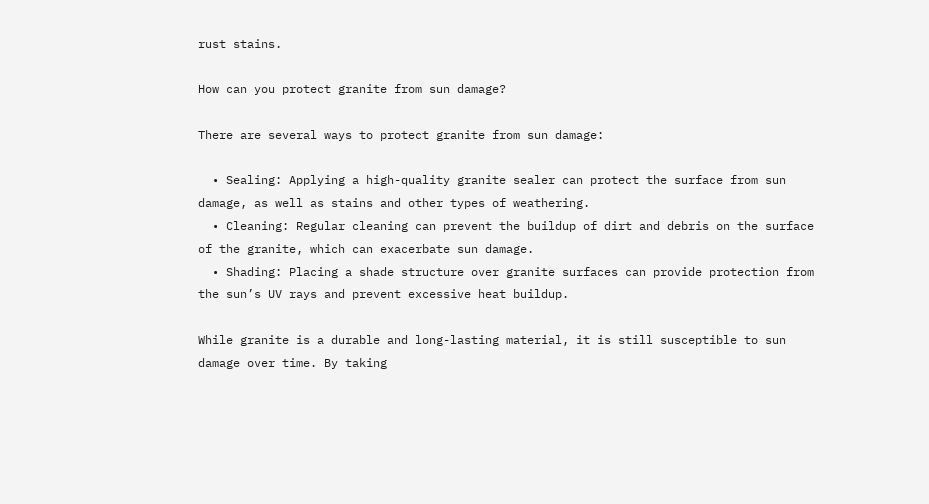rust stains.

How can you protect granite from sun damage?

There are several ways to protect granite from sun damage:

  • Sealing: Applying a high-quality granite sealer can protect the surface from sun damage, as well as stains and other types of weathering.
  • Cleaning: Regular cleaning can prevent the buildup of dirt and debris on the surface of the granite, which can exacerbate sun damage.
  • Shading: Placing a shade structure over granite surfaces can provide protection from the sun’s UV rays and prevent excessive heat buildup.

While granite is a durable and long-lasting material, it is still susceptible to sun damage over time. By taking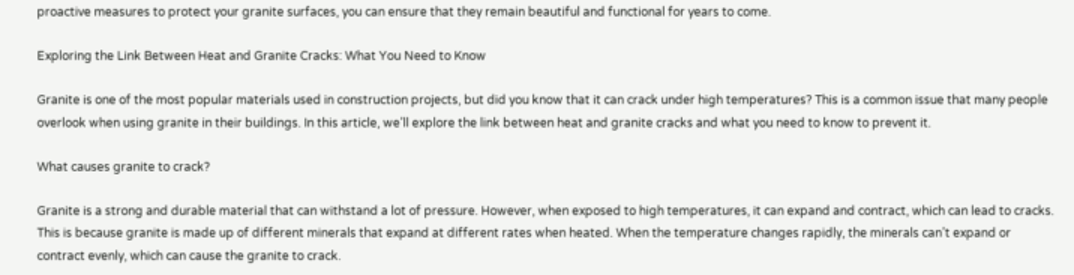proactive measures to protect your granite surfaces, you can ensure that they remain beautiful and functional for years to come.

Exploring the Link Between Heat and Granite Cracks: What You Need to Know

Granite is one of the most popular materials used in construction projects, but did you know that it can crack under high temperatures? This is a common issue that many people overlook when using granite in their buildings. In this article, we’ll explore the link between heat and granite cracks and what you need to know to prevent it.

What causes granite to crack?

Granite is a strong and durable material that can withstand a lot of pressure. However, when exposed to high temperatures, it can expand and contract, which can lead to cracks. This is because granite is made up of different minerals that expand at different rates when heated. When the temperature changes rapidly, the minerals can’t expand or contract evenly, which can cause the granite to crack.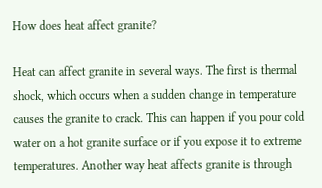How does heat affect granite?

Heat can affect granite in several ways. The first is thermal shock, which occurs when a sudden change in temperature causes the granite to crack. This can happen if you pour cold water on a hot granite surface or if you expose it to extreme temperatures. Another way heat affects granite is through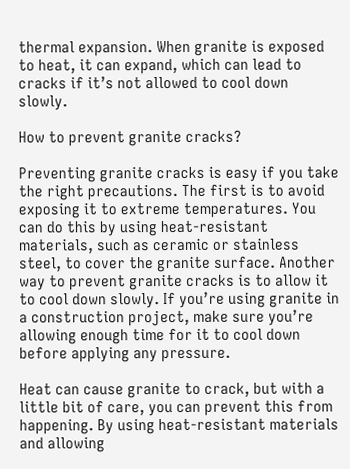thermal expansion. When granite is exposed to heat, it can expand, which can lead to cracks if it’s not allowed to cool down slowly.

How to prevent granite cracks?

Preventing granite cracks is easy if you take the right precautions. The first is to avoid exposing it to extreme temperatures. You can do this by using heat-resistant materials, such as ceramic or stainless steel, to cover the granite surface. Another way to prevent granite cracks is to allow it to cool down slowly. If you’re using granite in a construction project, make sure you’re allowing enough time for it to cool down before applying any pressure.

Heat can cause granite to crack, but with a little bit of care, you can prevent this from happening. By using heat-resistant materials and allowing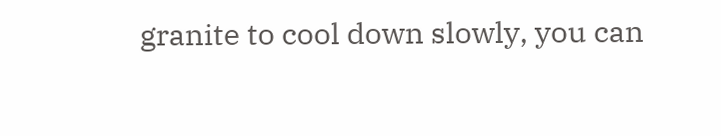granite to cool down slowly, you can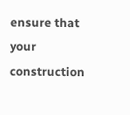ensure that your construction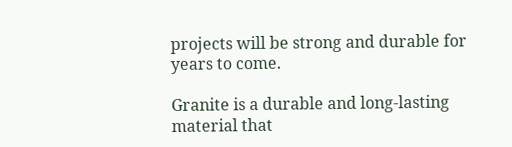projects will be strong and durable for years to come.

Granite is a durable and long-lasting material that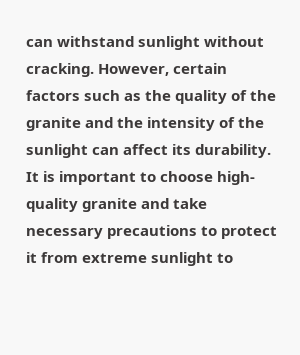can withstand sunlight without cracking. However, certain factors such as the quality of the granite and the intensity of the sunlight can affect its durability. It is important to choose high-quality granite and take necessary precautions to protect it from extreme sunlight to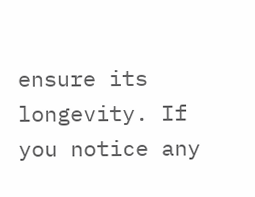ensure its longevity. If you notice any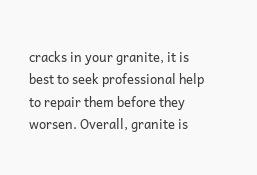cracks in your granite, it is best to seek professional help to repair them before they worsen. Overall, granite is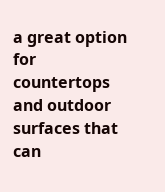a great option for countertops and outdoor surfaces that can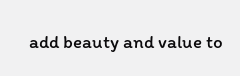add beauty and value to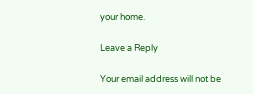your home.

Leave a Reply

Your email address will not be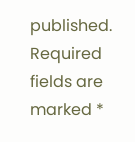published. Required fields are marked *